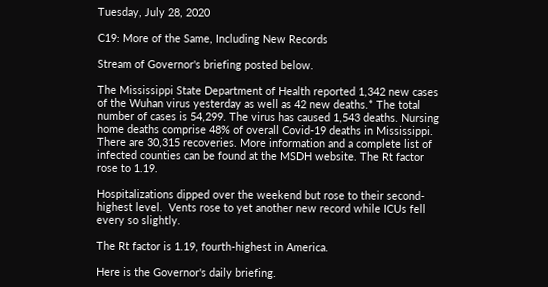Tuesday, July 28, 2020

C19: More of the Same, Including New Records

Stream of Governor's briefing posted below.

The Mississippi State Department of Health reported 1,342 new cases of the Wuhan virus yesterday as well as 42 new deaths.* The total number of cases is 54,299. The virus has caused 1,543 deaths. Nursing home deaths comprise 48% of overall Covid-19 deaths in Mississippi. There are 30,315 recoveries. More information and a complete list of infected counties can be found at the MSDH website. The Rt factor rose to 1.19.

Hospitalizations dipped over the weekend but rose to their second-highest level.  Vents rose to yet another new record while ICUs fell every so slightly.

The Rt factor is 1.19, fourth-highest in America.

Here is the Governor's daily briefing.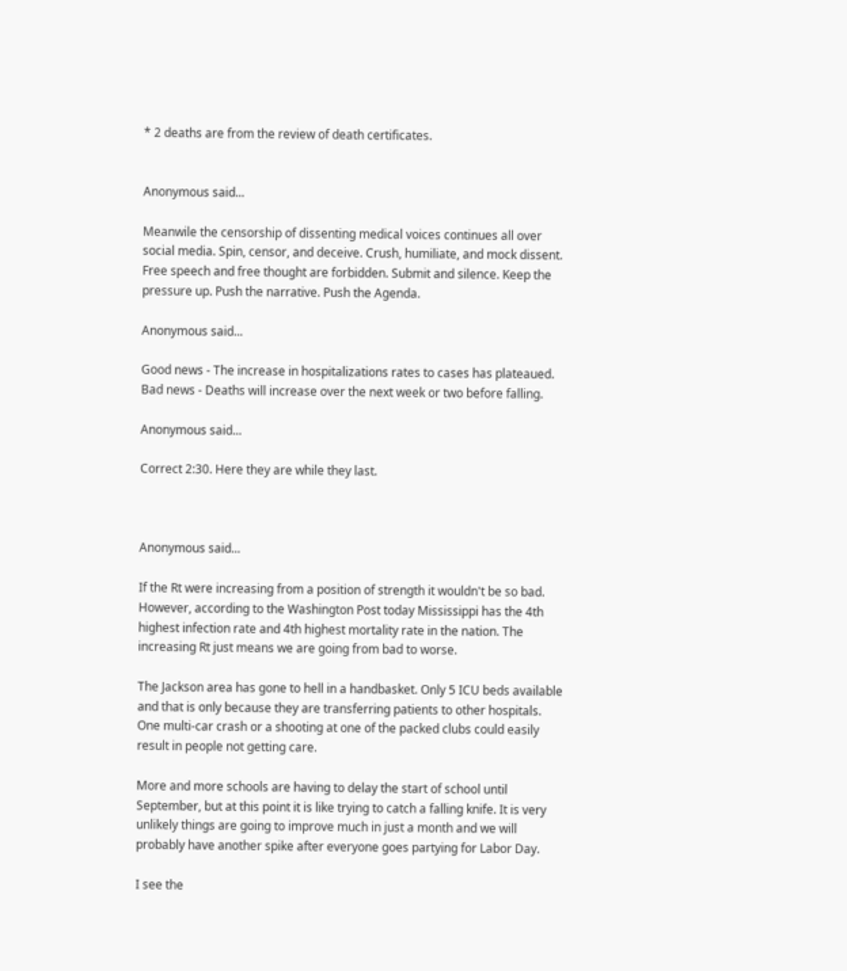* 2 deaths are from the review of death certificates.


Anonymous said...

Meanwile the censorship of dissenting medical voices continues all over social media. Spin, censor, and deceive. Crush, humiliate, and mock dissent. Free speech and free thought are forbidden. Submit and silence. Keep the pressure up. Push the narrative. Push the Agenda.

Anonymous said...

Good news - The increase in hospitalizations rates to cases has plateaued. Bad news - Deaths will increase over the next week or two before falling.

Anonymous said...

Correct 2:30. Here they are while they last.



Anonymous said...

If the Rt were increasing from a position of strength it wouldn't be so bad. However, according to the Washington Post today Mississippi has the 4th highest infection rate and 4th highest mortality rate in the nation. The increasing Rt just means we are going from bad to worse.

The Jackson area has gone to hell in a handbasket. Only 5 ICU beds available and that is only because they are transferring patients to other hospitals. One multi-car crash or a shooting at one of the packed clubs could easily result in people not getting care.

More and more schools are having to delay the start of school until September, but at this point it is like trying to catch a falling knife. It is very unlikely things are going to improve much in just a month and we will probably have another spike after everyone goes partying for Labor Day.

I see the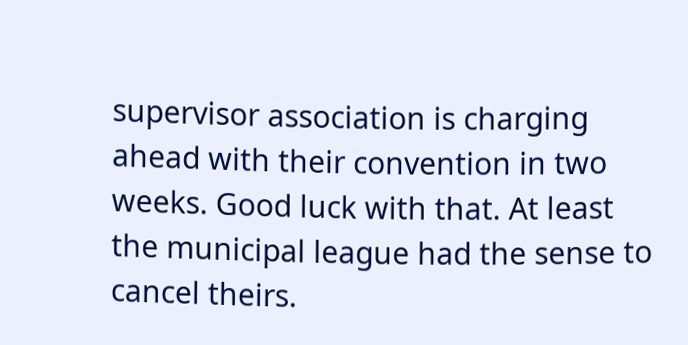supervisor association is charging ahead with their convention in two weeks. Good luck with that. At least the municipal league had the sense to cancel theirs.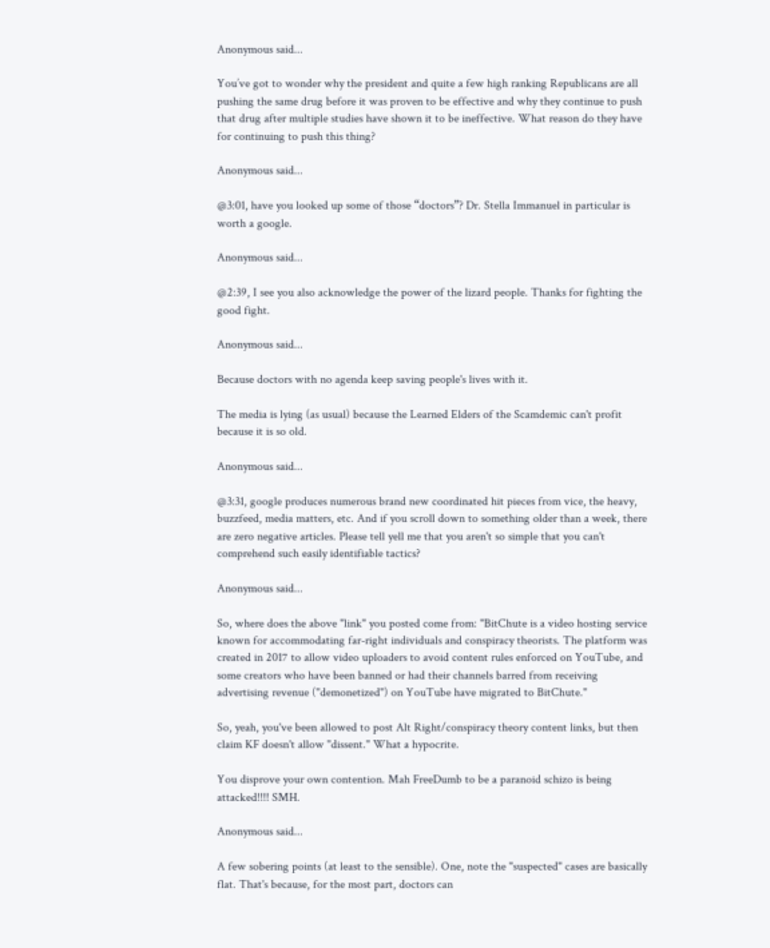Anonymous said...

You’ve got to wonder why the president and quite a few high ranking Republicans are all pushing the same drug before it was proven to be effective and why they continue to push that drug after multiple studies have shown it to be ineffective. What reason do they have for continuing to push this thing?

Anonymous said...

@3:01, have you looked up some of those “doctors”? Dr. Stella Immanuel in particular is worth a google.

Anonymous said...

@2:39, I see you also acknowledge the power of the lizard people. Thanks for fighting the good fight.

Anonymous said...

Because doctors with no agenda keep saving people's lives with it.

The media is lying (as usual) because the Learned Elders of the Scamdemic can't profit because it is so old.

Anonymous said...

@3:31, google produces numerous brand new coordinated hit pieces from vice, the heavy, buzzfeed, media matters, etc. And if you scroll down to something older than a week, there are zero negative articles. Please tell yell me that you aren't so simple that you can't comprehend such easily identifiable tactics?

Anonymous said...

So, where does the above "link" you posted come from: "BitChute is a video hosting service known for accommodating far-right individuals and conspiracy theorists. The platform was created in 2017 to allow video uploaders to avoid content rules enforced on YouTube, and some creators who have been banned or had their channels barred from receiving advertising revenue ("demonetized") on YouTube have migrated to BitChute."

So, yeah, you've been allowed to post Alt Right/conspiracy theory content links, but then claim KF doesn't allow "dissent." What a hypocrite.

You disprove your own contention. Mah FreeDumb to be a paranoid schizo is being attacked!!!! SMH.

Anonymous said...

A few sobering points (at least to the sensible). One, note the "suspected" cases are basically flat. That's because, for the most part, doctors can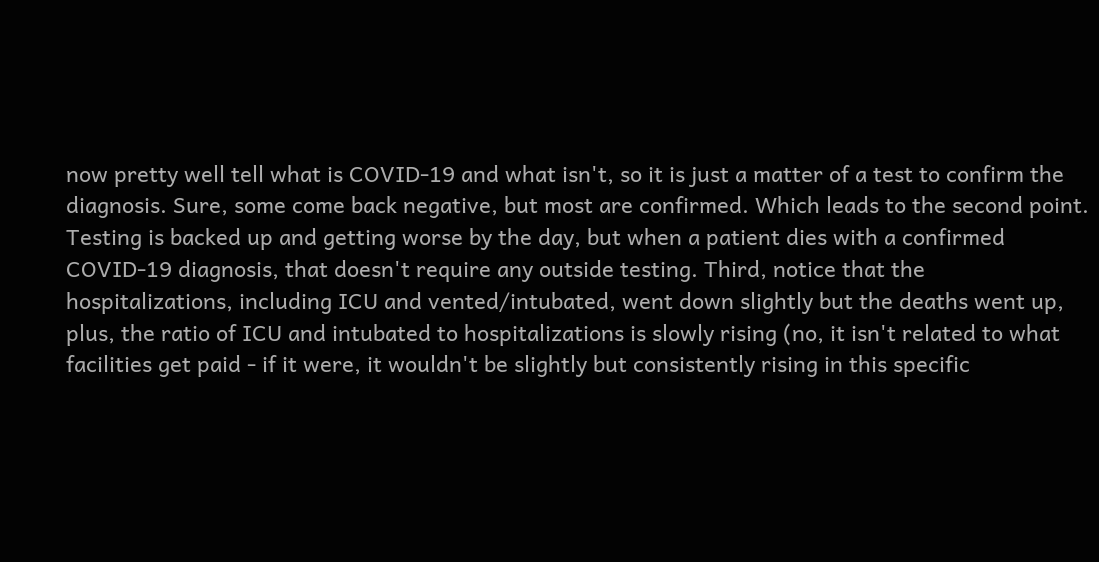now pretty well tell what is COVID-19 and what isn't, so it is just a matter of a test to confirm the diagnosis. Sure, some come back negative, but most are confirmed. Which leads to the second point. Testing is backed up and getting worse by the day, but when a patient dies with a confirmed COVID-19 diagnosis, that doesn't require any outside testing. Third, notice that the hospitalizations, including ICU and vented/intubated, went down slightly but the deaths went up, plus, the ratio of ICU and intubated to hospitalizations is slowly rising (no, it isn't related to what facilities get paid - if it were, it wouldn't be slightly but consistently rising in this specific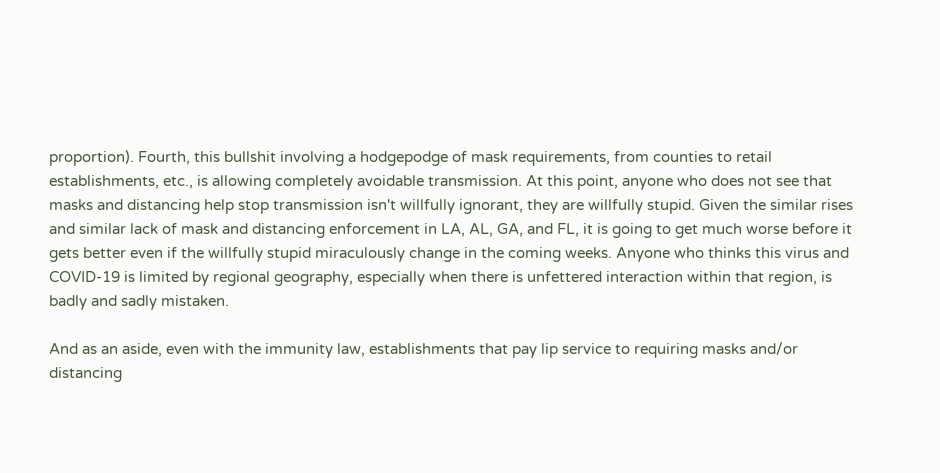proportion). Fourth, this bullshit involving a hodgepodge of mask requirements, from counties to retail establishments, etc., is allowing completely avoidable transmission. At this point, anyone who does not see that masks and distancing help stop transmission isn't willfully ignorant, they are willfully stupid. Given the similar rises and similar lack of mask and distancing enforcement in LA, AL, GA, and FL, it is going to get much worse before it gets better even if the willfully stupid miraculously change in the coming weeks. Anyone who thinks this virus and COVID-19 is limited by regional geography, especially when there is unfettered interaction within that region, is badly and sadly mistaken.

And as an aside, even with the immunity law, establishments that pay lip service to requiring masks and/or distancing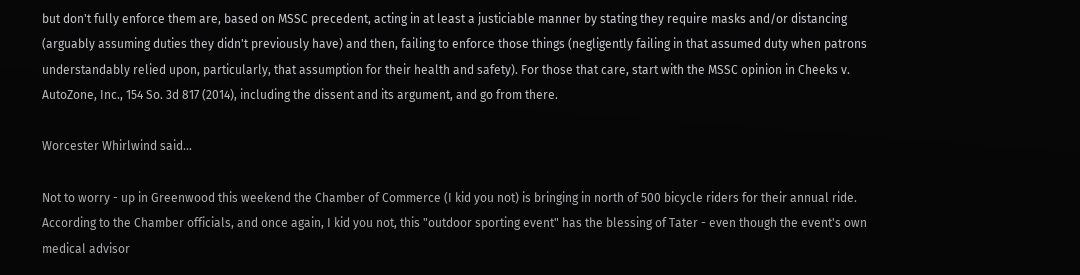but don't fully enforce them are, based on MSSC precedent, acting in at least a justiciable manner by stating they require masks and/or distancing (arguably assuming duties they didn't previously have) and then, failing to enforce those things (negligently failing in that assumed duty when patrons understandably relied upon, particularly, that assumption for their health and safety). For those that care, start with the MSSC opinion in Cheeks v. AutoZone, Inc., 154 So. 3d 817 (2014), including the dissent and its argument, and go from there.

Worcester Whirlwind said...

Not to worry - up in Greenwood this weekend the Chamber of Commerce (I kid you not) is bringing in north of 500 bicycle riders for their annual ride. According to the Chamber officials, and once again, I kid you not, this "outdoor sporting event" has the blessing of Tater - even though the event's own medical advisor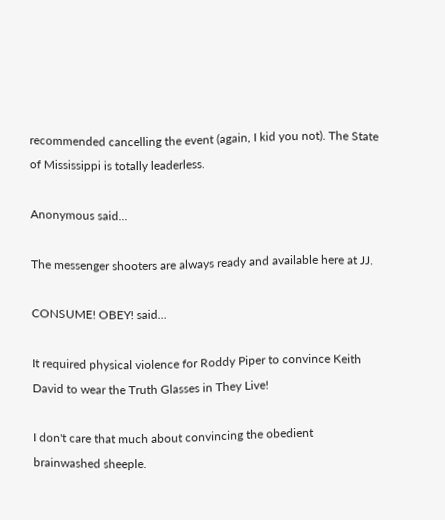recommended cancelling the event (again, I kid you not). The State of Mississippi is totally leaderless.

Anonymous said...

The messenger shooters are always ready and available here at JJ.

CONSUME! OBEY! said...

It required physical violence for Roddy Piper to convince Keith David to wear the Truth Glasses in They Live!

I don't care that much about convincing the obedient brainwashed sheeple.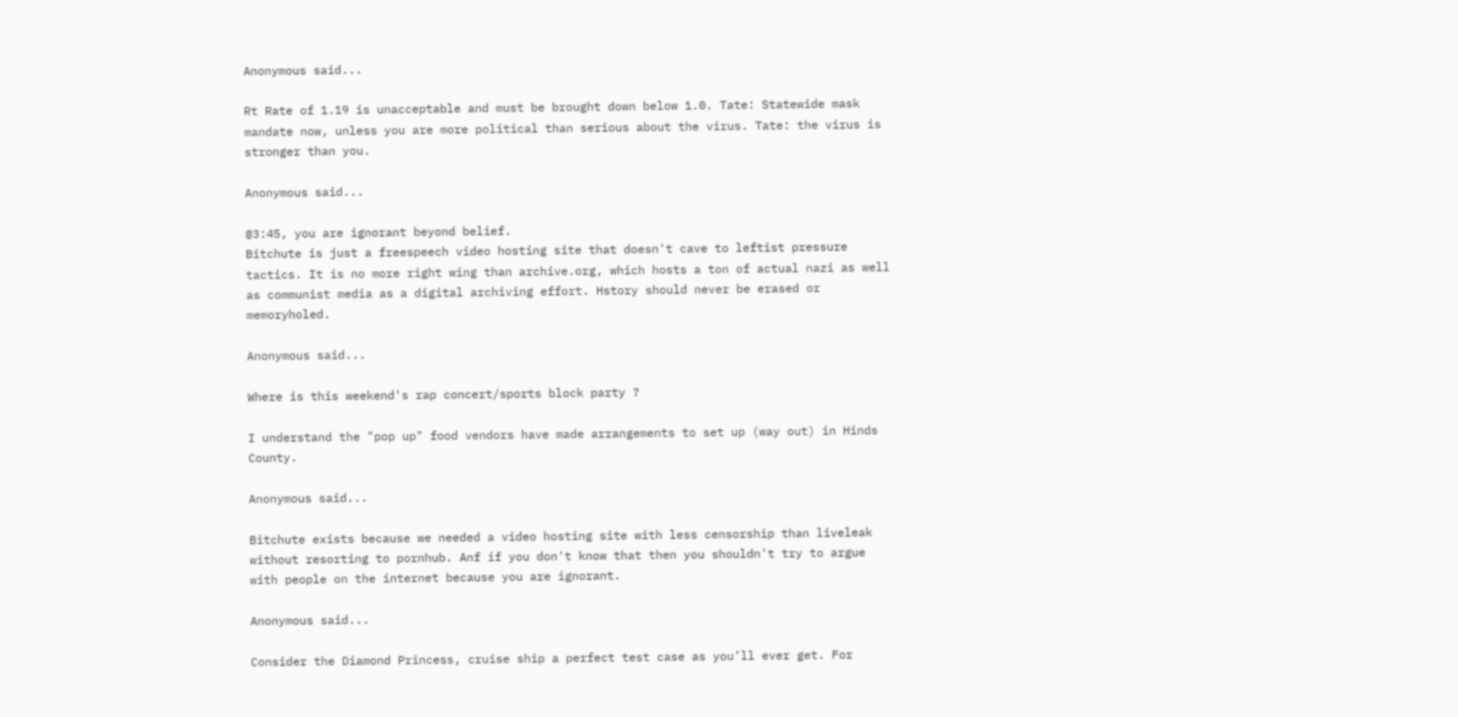Anonymous said...

Rt Rate of 1.19 is unacceptable and must be brought down below 1.0. Tate: Statewide mask mandate now, unless you are more political than serious about the virus. Tate: the virus is stronger than you.

Anonymous said...

@3:45, you are ignorant beyond belief.
Bitchute is just a freespeech video hosting site that doesn't cave to leftist pressure tactics. It is no more right wing than archive.org, which hosts a ton of actual nazi as well as communist media as a digital archiving effort. Hstory should never be erased or memoryholed.

Anonymous said...

Where is this weekend's rap concert/sports block party ?

I understand the "pop up" food vendors have made arrangements to set up (way out) in Hinds County.

Anonymous said...

Bitchute exists because we needed a video hosting site with less censorship than liveleak without resorting to pornhub. Anf if you don't know that then you shouldn't try to argue with people on the internet because you are ignorant.

Anonymous said...

Consider the Diamond Princess, cruise ship a perfect test case as you’ll ever get. For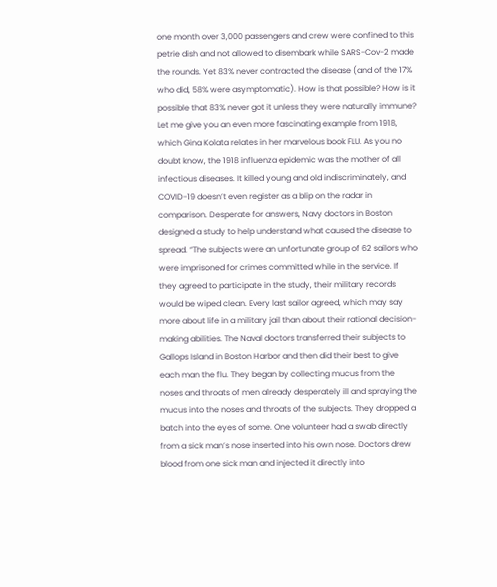one month over 3,000 passengers and crew were confined to this petrie dish and not allowed to disembark while SARS-Cov-2 made the rounds. Yet 83% never contracted the disease (and of the 17% who did, 58% were asymptomatic). How is that possible? How is it possible that 83% never got it unless they were naturally immune?
Let me give you an even more fascinating example from 1918, which Gina Kolata relates in her marvelous book FLU. As you no doubt know, the 1918 influenza epidemic was the mother of all infectious diseases. It killed young and old indiscriminately, and COVID-19 doesn’t even register as a blip on the radar in comparison. Desperate for answers, Navy doctors in Boston designed a study to help understand what caused the disease to spread. “The subjects were an unfortunate group of 62 sailors who were imprisoned for crimes committed while in the service. If they agreed to participate in the study, their military records would be wiped clean. Every last sailor agreed, which may say more about life in a military jail than about their rational decision-making abilities. The Naval doctors transferred their subjects to Gallops Island in Boston Harbor and then did their best to give each man the flu. They began by collecting mucus from the noses and throats of men already desperately ill and spraying the mucus into the noses and throats of the subjects. They dropped a batch into the eyes of some. One volunteer had a swab directly from a sick man’s nose inserted into his own nose. Doctors drew blood from one sick man and injected it directly into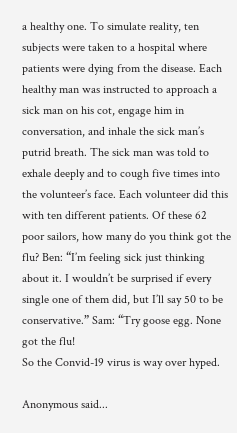a healthy one. To simulate reality, ten subjects were taken to a hospital where patients were dying from the disease. Each healthy man was instructed to approach a sick man on his cot, engage him in conversation, and inhale the sick man’s putrid breath. The sick man was told to exhale deeply and to cough five times into the volunteer’s face. Each volunteer did this with ten different patients. Of these 62 poor sailors, how many do you think got the flu? Ben: “I’m feeling sick just thinking about it. I wouldn’t be surprised if every single one of them did, but I’ll say 50 to be conservative.” Sam: “Try goose egg. None got the flu!
So the Convid-19 virus is way over hyped.

Anonymous said...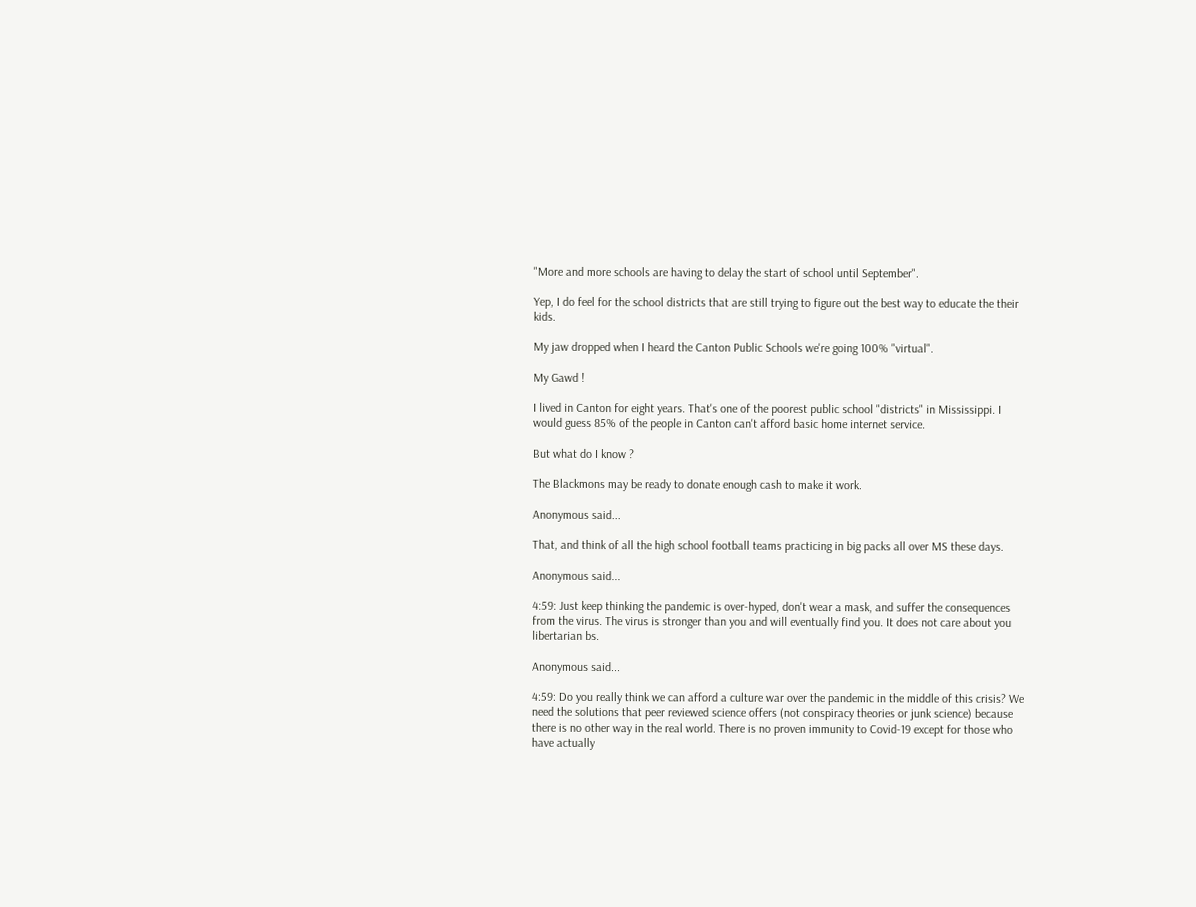"More and more schools are having to delay the start of school until September".

Yep, I do feel for the school districts that are still trying to figure out the best way to educate the their kids.

My jaw dropped when I heard the Canton Public Schools we're going 100% "virtual".

My Gawd !

I lived in Canton for eight years. That's one of the poorest public school "districts" in Mississippi. I would guess 85% of the people in Canton can't afford basic home internet service.

But what do I know ?

The Blackmons may be ready to donate enough cash to make it work.

Anonymous said...

That, and think of all the high school football teams practicing in big packs all over MS these days.

Anonymous said...

4:59: Just keep thinking the pandemic is over-hyped, don't wear a mask, and suffer the consequences from the virus. The virus is stronger than you and will eventually find you. It does not care about you libertarian bs.

Anonymous said...

4:59: Do you really think we can afford a culture war over the pandemic in the middle of this crisis? We need the solutions that peer reviewed science offers (not conspiracy theories or junk science) because there is no other way in the real world. There is no proven immunity to Covid-19 except for those who have actually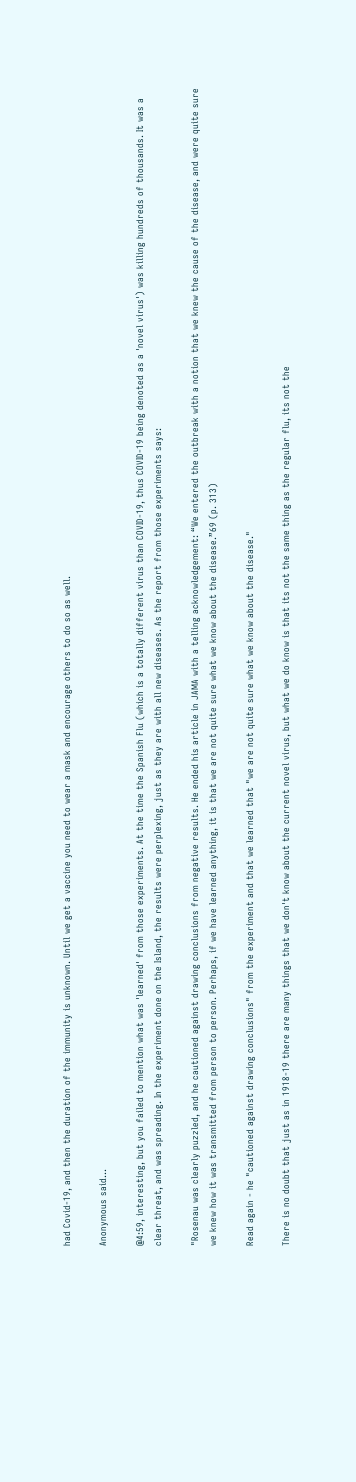had Covid-19, and then the duration of the immunity is unknown. Until we get a vaccine you need to wear a mask and encourage others to do so as well.

Anonymous said...

@4:59, interesting, but you failed to mention what was 'learned' from those experiments. At the time the Spanish Flu (which is a totally different virus than COVID-19, thus COVID-19 being denoted as a 'novel virus') was killing hundreds of thousands. It was a clear threat, and was spreading. In the experiment done on the Island, the results were perplexing, just as they are with all new diseases. As the report from those experiments says:

"Rosenau was clearly puzzled, and he cautioned against drawing conclusions from negative results. He ended his article in JAMA with a telling acknowledgement: “We entered the outbreak with a notion that we knew the cause of the disease, and were quite sure we knew how it was transmitted from person to person. Perhaps, if we have learned anything, it is that we are not quite sure what we know about the disease.”69 (p. 313)

Read again - he "cautioned against drawing conclusions" from the experiment and that we learned that "we are not quite sure what we know about the disease."

There is no doubt that just as in 1918-19 there are many things that we don't know about the current novel virus, but what we do know is that its not the same thing as the regular flu, its not the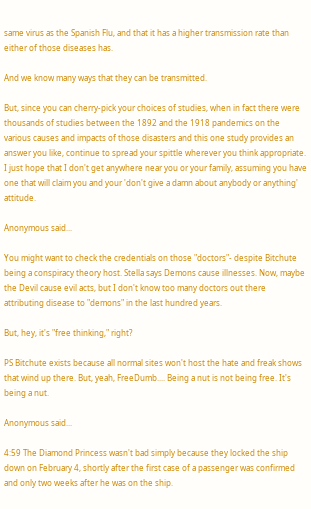same virus as the Spanish Flu, and that it has a higher transmission rate than either of those diseases has.

And we know many ways that they can be transmitted.

But, since you can cherry-pick your choices of studies, when in fact there were thousands of studies between the 1892 and the 1918 pandemics on the various causes and impacts of those disasters and this one study provides an answer you like, continue to spread your spittle wherever you think appropriate. I just hope that I don't get anywhere near you or your family, assuming you have one that will claim you and your 'don't give a damn about anybody or anything' attitude.

Anonymous said...

You might want to check the credentials on those "doctors"- despite Bitchute being a conspiracy theory host. Stella says Demons cause illnesses. Now, maybe the Devil cause evil acts, but I don't know too many doctors out there attributing disease to "demons" in the last hundred years.

But, hey, it's "free thinking," right?

PS Bitchute exists because all normal sites won't host the hate and freak shows that wind up there. But, yeah, FreeDumb.... Being a nut is not being free. It's being a nut.

Anonymous said...

4:59 The Diamond Princess wasn't bad simply because they locked the ship down on February 4, shortly after the first case of a passenger was confirmed and only two weeks after he was on the ship.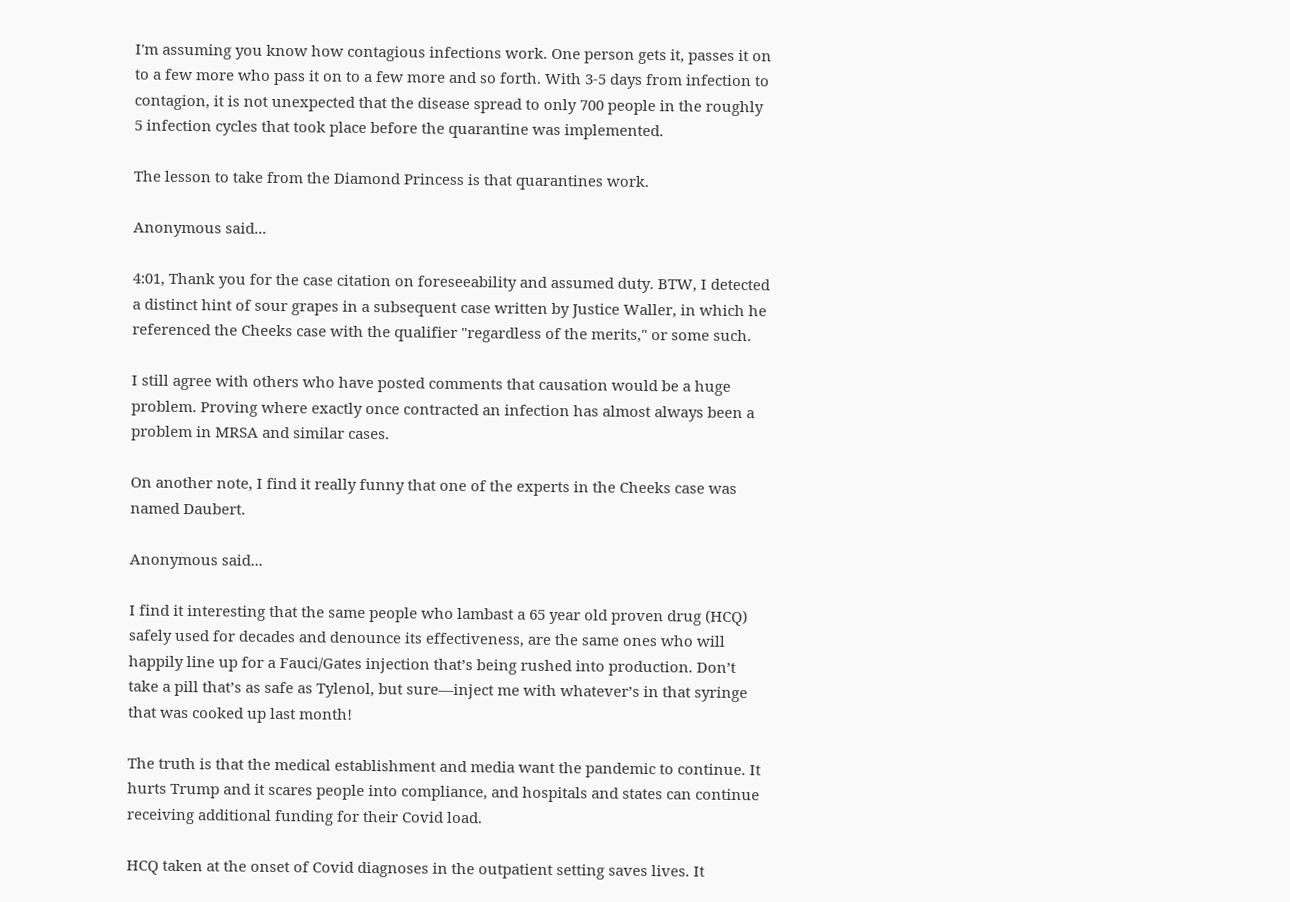I'm assuming you know how contagious infections work. One person gets it, passes it on to a few more who pass it on to a few more and so forth. With 3-5 days from infection to contagion, it is not unexpected that the disease spread to only 700 people in the roughly 5 infection cycles that took place before the quarantine was implemented.

The lesson to take from the Diamond Princess is that quarantines work.

Anonymous said...

4:01, Thank you for the case citation on foreseeability and assumed duty. BTW, I detected a distinct hint of sour grapes in a subsequent case written by Justice Waller, in which he referenced the Cheeks case with the qualifier "regardless of the merits," or some such.

I still agree with others who have posted comments that causation would be a huge problem. Proving where exactly once contracted an infection has almost always been a problem in MRSA and similar cases.

On another note, I find it really funny that one of the experts in the Cheeks case was named Daubert.

Anonymous said...

I find it interesting that the same people who lambast a 65 year old proven drug (HCQ) safely used for decades and denounce its effectiveness, are the same ones who will happily line up for a Fauci/Gates injection that’s being rushed into production. Don’t take a pill that’s as safe as Tylenol, but sure—inject me with whatever’s in that syringe that was cooked up last month!

The truth is that the medical establishment and media want the pandemic to continue. It hurts Trump and it scares people into compliance, and hospitals and states can continue receiving additional funding for their Covid load.

HCQ taken at the onset of Covid diagnoses in the outpatient setting saves lives. It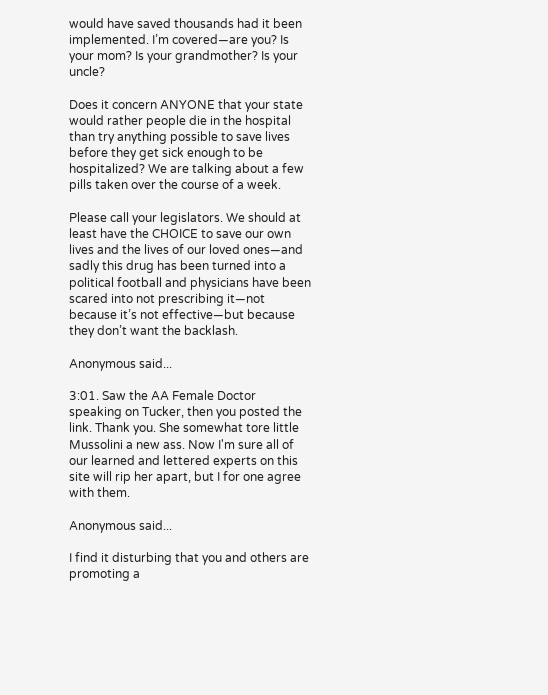would have saved thousands had it been implemented. I’m covered—are you? Is your mom? Is your grandmother? Is your uncle?

Does it concern ANYONE that your state would rather people die in the hospital than try anything possible to save lives before they get sick enough to be hospitalized? We are talking about a few pills taken over the course of a week.

Please call your legislators. We should at least have the CHOICE to save our own lives and the lives of our loved ones—and sadly this drug has been turned into a political football and physicians have been scared into not prescribing it—not because it’s not effective—but because they don’t want the backlash.

Anonymous said...

3:01. Saw the AA Female Doctor speaking on Tucker, then you posted the link. Thank you. She somewhat tore little Mussolini a new ass. Now I'm sure all of our learned and lettered experts on this site will rip her apart, but I for one agree with them.

Anonymous said...

I find it disturbing that you and others are promoting a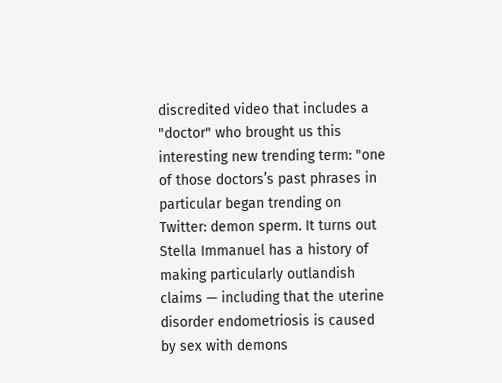discredited video that includes a "doctor" who brought us this interesting new trending term: "one of those doctors’s past phrases in particular began trending on Twitter: demon sperm. It turns out Stella Immanuel has a history of making particularly outlandish claims — including that the uterine disorder endometriosis is caused by sex with demons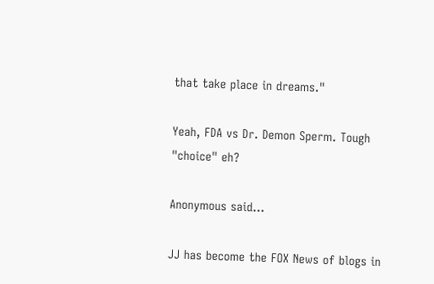that take place in dreams."

Yeah, FDA vs Dr. Demon Sperm. Tough "choice" eh?

Anonymous said...

JJ has become the FOX News of blogs in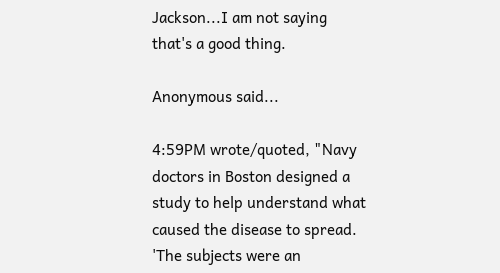Jackson...I am not saying that's a good thing.

Anonymous said...

4:59PM wrote/quoted, "Navy doctors in Boston designed a study to help understand what caused the disease to spread. 'The subjects were an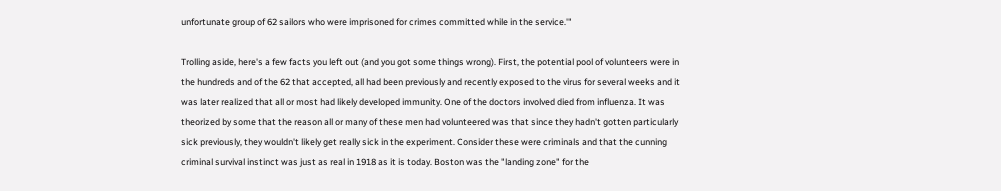unfortunate group of 62 sailors who were imprisoned for crimes committed while in the service.'"

Trolling aside, here's a few facts you left out (and you got some things wrong). First, the potential pool of volunteers were in the hundreds and of the 62 that accepted, all had been previously and recently exposed to the virus for several weeks and it was later realized that all or most had likely developed immunity. One of the doctors involved died from influenza. It was theorized by some that the reason all or many of these men had volunteered was that since they hadn't gotten particularly sick previously, they wouldn't likely get really sick in the experiment. Consider these were criminals and that the cunning criminal survival instinct was just as real in 1918 as it is today. Boston was the "landing zone" for the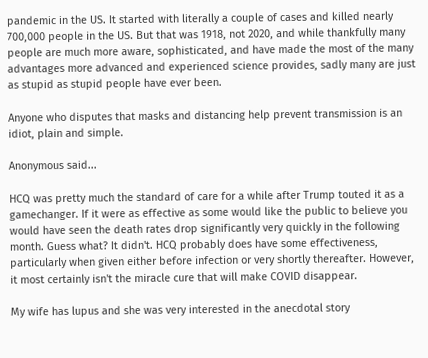pandemic in the US. It started with literally a couple of cases and killed nearly 700,000 people in the US. But that was 1918, not 2020, and while thankfully many people are much more aware, sophisticated, and have made the most of the many advantages more advanced and experienced science provides, sadly many are just as stupid as stupid people have ever been.

Anyone who disputes that masks and distancing help prevent transmission is an idiot, plain and simple.

Anonymous said...

HCQ was pretty much the standard of care for a while after Trump touted it as a gamechanger. If it were as effective as some would like the public to believe you would have seen the death rates drop significantly very quickly in the following month. Guess what? It didn't. HCQ probably does have some effectiveness, particularly when given either before infection or very shortly thereafter. However, it most certainly isn't the miracle cure that will make COVID disappear.

My wife has lupus and she was very interested in the anecdotal story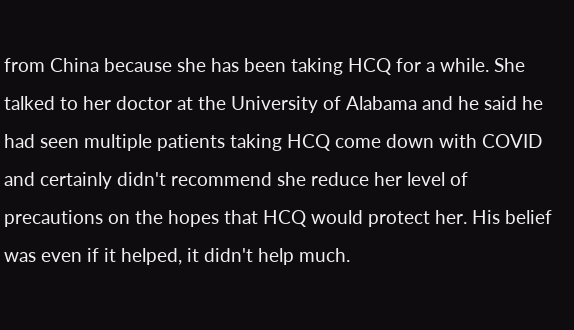from China because she has been taking HCQ for a while. She talked to her doctor at the University of Alabama and he said he had seen multiple patients taking HCQ come down with COVID and certainly didn't recommend she reduce her level of precautions on the hopes that HCQ would protect her. His belief was even if it helped, it didn't help much.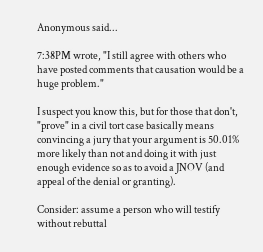Anonymous said...

7:38PM wrote, "I still agree with others who have posted comments that causation would be a huge problem."

I suspect you know this, but for those that don't, "prove" in a civil tort case basically means convincing a jury that your argument is 50.01% more likely than not and doing it with just enough evidence so as to avoid a JNOV (and appeal of the denial or granting).

Consider: assume a person who will testify without rebuttal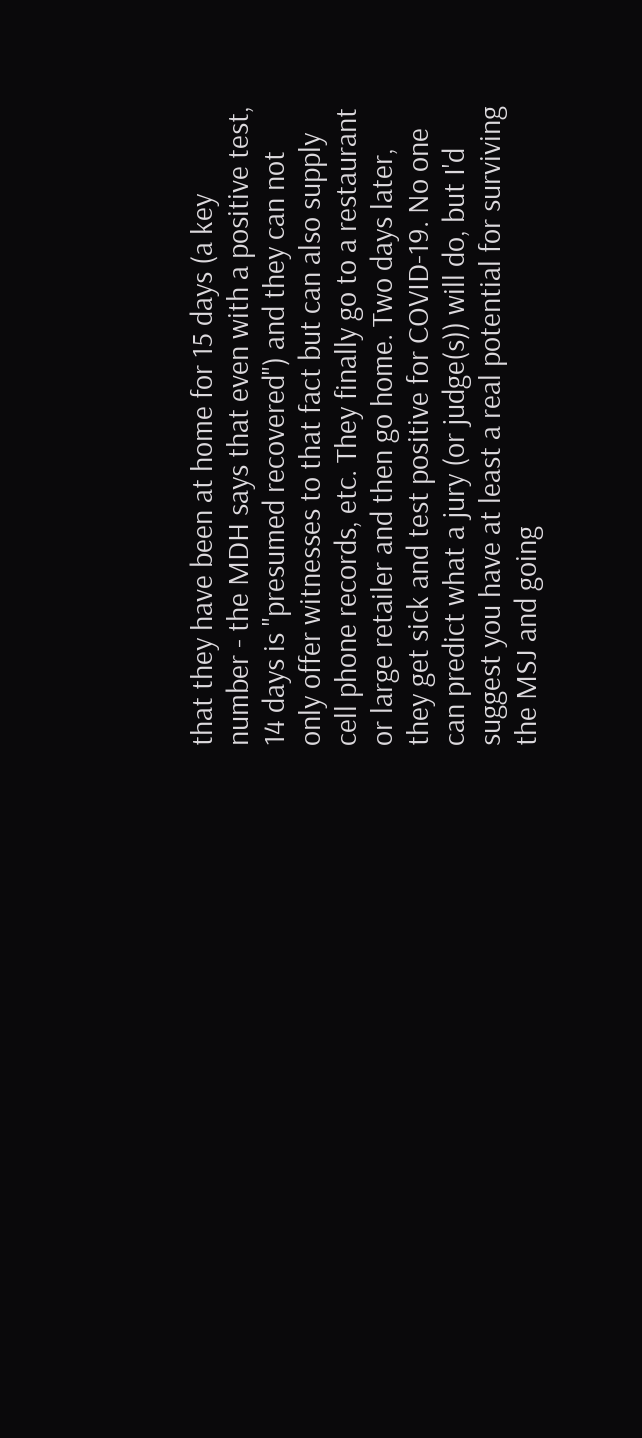that they have been at home for 15 days (a key number - the MDH says that even with a positive test, 14 days is "presumed recovered") and they can not only offer witnesses to that fact but can also supply cell phone records, etc. They finally go to a restaurant or large retailer and then go home. Two days later, they get sick and test positive for COVID-19. No one can predict what a jury (or judge(s)) will do, but I'd suggest you have at least a real potential for surviving the MSJ and going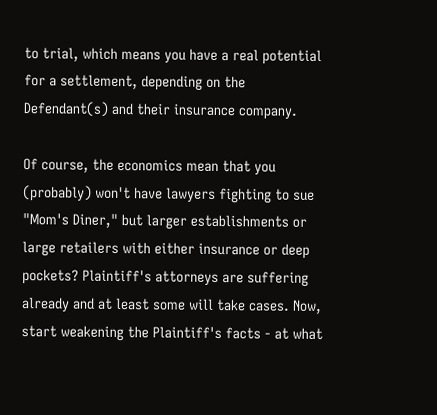to trial, which means you have a real potential for a settlement, depending on the Defendant(s) and their insurance company.

Of course, the economics mean that you (probably) won't have lawyers fighting to sue "Mom's Diner," but larger establishments or large retailers with either insurance or deep pockets? Plaintiff's attorneys are suffering already and at least some will take cases. Now, start weakening the Plaintiff's facts - at what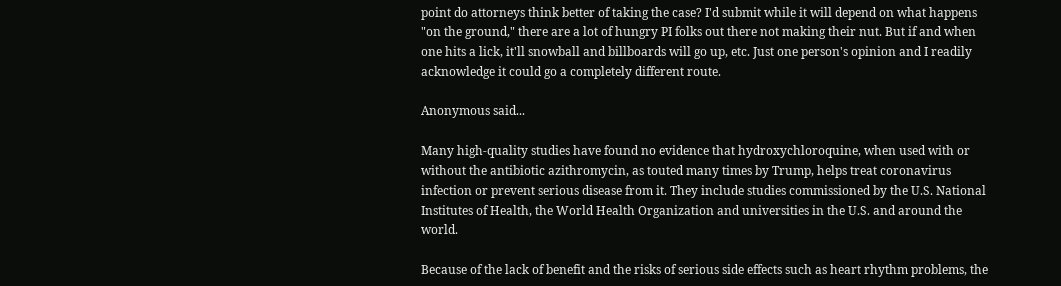point do attorneys think better of taking the case? I'd submit while it will depend on what happens "on the ground," there are a lot of hungry PI folks out there not making their nut. But if and when one hits a lick, it'll snowball and billboards will go up, etc. Just one person's opinion and I readily acknowledge it could go a completely different route.

Anonymous said...

Many high-quality studies have found no evidence that hydroxychloroquine, when used with or without the antibiotic azithromycin, as touted many times by Trump, helps treat coronavirus infection or prevent serious disease from it. They include studies commissioned by the U.S. National Institutes of Health, the World Health Organization and universities in the U.S. and around the world.

Because of the lack of benefit and the risks of serious side effects such as heart rhythm problems, the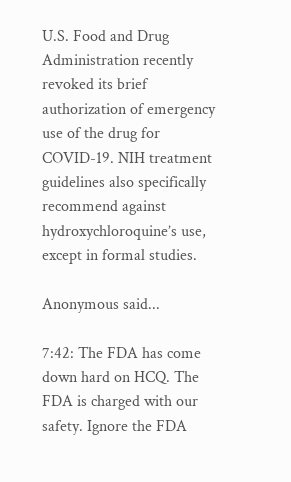U.S. Food and Drug Administration recently revoked its brief authorization of emergency use of the drug for COVID-19. NIH treatment guidelines also specifically recommend against hydroxychloroquine’s use, except in formal studies.

Anonymous said...

7:42: The FDA has come down hard on HCQ. The FDA is charged with our safety. Ignore the FDA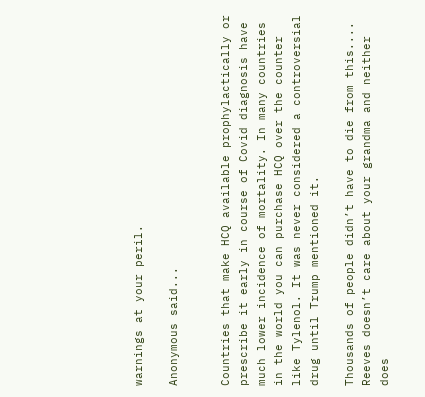warnings at your peril.

Anonymous said...


Countries that make HCQ available prophylactically or prescribe it early in course of Covid diagnosis have much lower incidence of mortality. In many countries in the world you can purchase HCQ over the counter like Tylenol. It was never considered a controversial drug until Trump mentioned it.

Thousands of people didn’t have to die from this.... Reeves doesn’t care about your grandma and neither does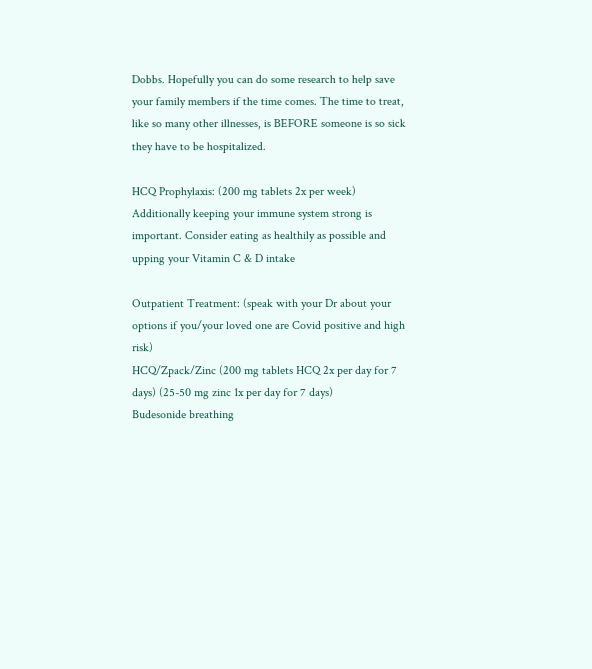Dobbs. Hopefully you can do some research to help save your family members if the time comes. The time to treat, like so many other illnesses, is BEFORE someone is so sick they have to be hospitalized.

HCQ Prophylaxis: (200 mg tablets 2x per week)
Additionally keeping your immune system strong is important. Consider eating as healthily as possible and upping your Vitamin C & D intake

Outpatient Treatment: (speak with your Dr about your options if you/your loved one are Covid positive and high risk)
HCQ/Zpack/Zinc (200 mg tablets HCQ 2x per day for 7 days) (25-50 mg zinc 1x per day for 7 days)
Budesonide breathing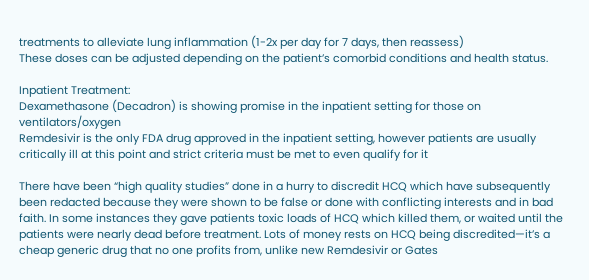treatments to alleviate lung inflammation (1-2x per day for 7 days, then reassess)
These doses can be adjusted depending on the patient’s comorbid conditions and health status.

Inpatient Treatment:
Dexamethasone (Decadron) is showing promise in the inpatient setting for those on ventilators/oxygen
Remdesivir is the only FDA drug approved in the inpatient setting, however patients are usually critically ill at this point and strict criteria must be met to even qualify for it

There have been “high quality studies” done in a hurry to discredit HCQ which have subsequently been redacted because they were shown to be false or done with conflicting interests and in bad faith. In some instances they gave patients toxic loads of HCQ which killed them, or waited until the patients were nearly dead before treatment. Lots of money rests on HCQ being discredited—it’s a cheap generic drug that no one profits from, unlike new Remdesivir or Gates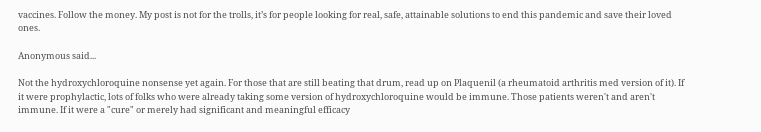vaccines. Follow the money. My post is not for the trolls, it’s for people looking for real, safe, attainable solutions to end this pandemic and save their loved ones.

Anonymous said...

Not the hydroxychloroquine nonsense yet again. For those that are still beating that drum, read up on Plaquenil (a rheumatoid arthritis med version of it). If it were prophylactic, lots of folks who were already taking some version of hydroxychloroquine would be immune. Those patients weren't and aren't immune. If it were a "cure" or merely had significant and meaningful efficacy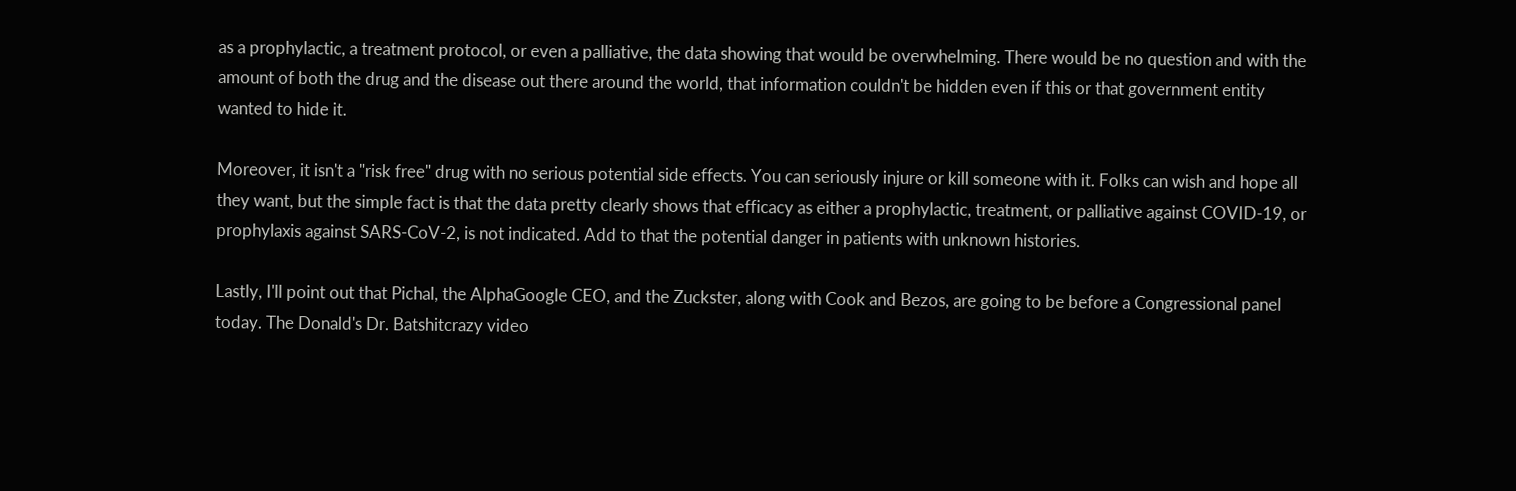as a prophylactic, a treatment protocol, or even a palliative, the data showing that would be overwhelming. There would be no question and with the amount of both the drug and the disease out there around the world, that information couldn't be hidden even if this or that government entity wanted to hide it.

Moreover, it isn't a "risk free" drug with no serious potential side effects. You can seriously injure or kill someone with it. Folks can wish and hope all they want, but the simple fact is that the data pretty clearly shows that efficacy as either a prophylactic, treatment, or palliative against COVID-19, or prophylaxis against SARS-CoV-2, is not indicated. Add to that the potential danger in patients with unknown histories.

Lastly, I'll point out that Pichal, the AlphaGoogle CEO, and the Zuckster, along with Cook and Bezos, are going to be before a Congressional panel today. The Donald's Dr. Batshitcrazy video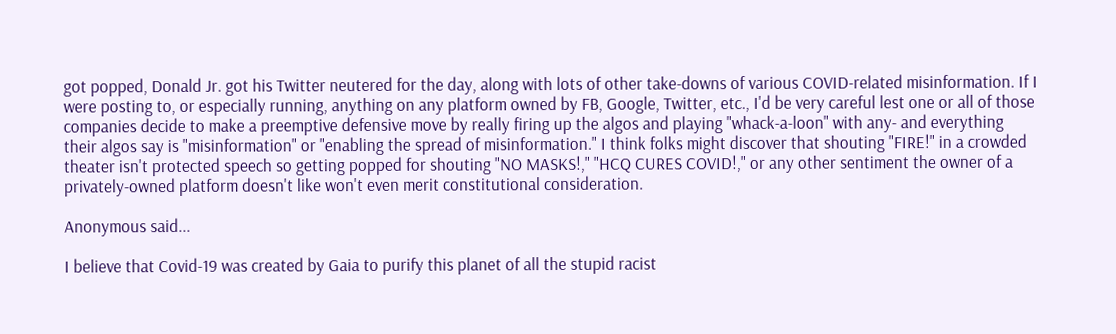got popped, Donald Jr. got his Twitter neutered for the day, along with lots of other take-downs of various COVID-related misinformation. If I were posting to, or especially running, anything on any platform owned by FB, Google, Twitter, etc., I'd be very careful lest one or all of those companies decide to make a preemptive defensive move by really firing up the algos and playing "whack-a-loon" with any- and everything their algos say is "misinformation" or "enabling the spread of misinformation." I think folks might discover that shouting "FIRE!" in a crowded theater isn't protected speech so getting popped for shouting "NO MASKS!," "HCQ CURES COVID!," or any other sentiment the owner of a privately-owned platform doesn't like won't even merit constitutional consideration.

Anonymous said...

I believe that Covid-19 was created by Gaia to purify this planet of all the stupid racist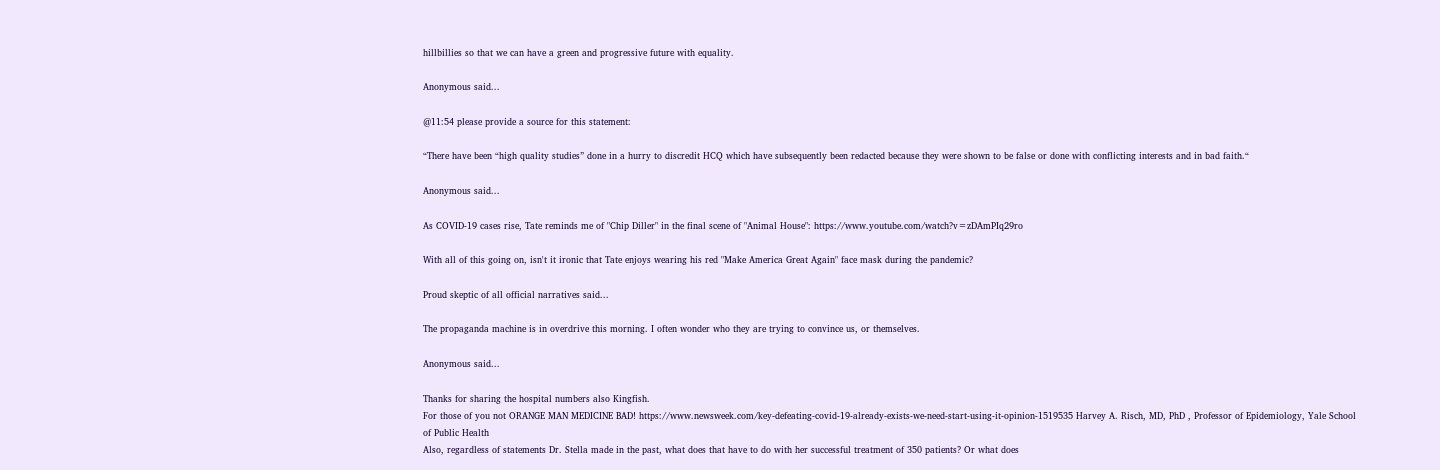hillbillies so that we can have a green and progressive future with equality.

Anonymous said...

@11:54 please provide a source for this statement:

“There have been “high quality studies” done in a hurry to discredit HCQ which have subsequently been redacted because they were shown to be false or done with conflicting interests and in bad faith.“

Anonymous said...

As COVID-19 cases rise, Tate reminds me of "Chip Diller" in the final scene of "Animal House": https://www.youtube.com/watch?v=zDAmPIq29ro

With all of this going on, isn't it ironic that Tate enjoys wearing his red "Make America Great Again" face mask during the pandemic?

Proud skeptic of all official narratives said...

The propaganda machine is in overdrive this morning. I often wonder who they are trying to convince us, or themselves.

Anonymous said...

Thanks for sharing the hospital numbers also Kingfish.
For those of you not ORANGE MAN MEDICINE BAD! https://www.newsweek.com/key-defeating-covid-19-already-exists-we-need-start-using-it-opinion-1519535 Harvey A. Risch, MD, PhD , Professor of Epidemiology, Yale School of Public Health
Also, regardless of statements Dr. Stella made in the past, what does that have to do with her successful treatment of 350 patients? Or what does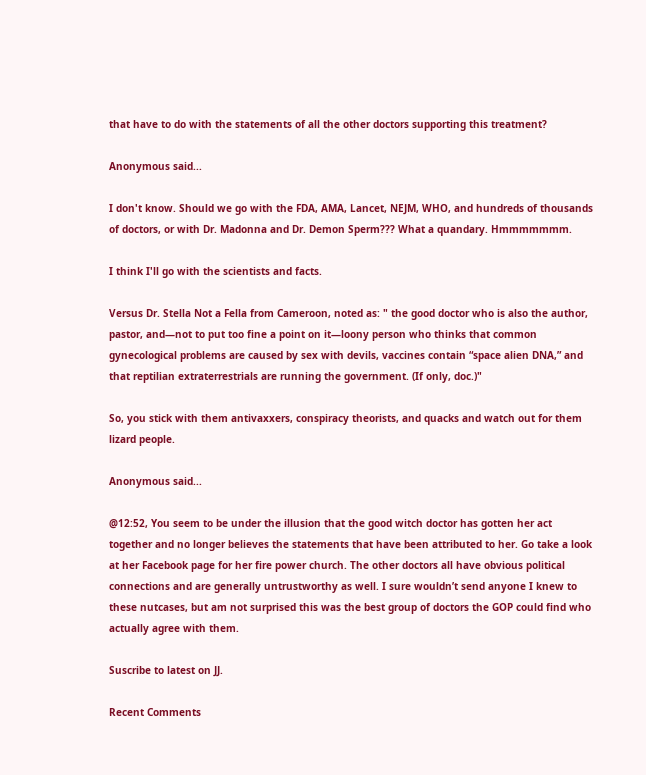that have to do with the statements of all the other doctors supporting this treatment?

Anonymous said...

I don't know. Should we go with the FDA, AMA, Lancet, NEJM, WHO, and hundreds of thousands of doctors, or with Dr. Madonna and Dr. Demon Sperm??? What a quandary. Hmmmmmmm.

I think I'll go with the scientists and facts.

Versus Dr. Stella Not a Fella from Cameroon, noted as: " the good doctor who is also the author, pastor, and—not to put too fine a point on it—loony person who thinks that common gynecological problems are caused by sex with devils, vaccines contain “space alien DNA,” and that reptilian extraterrestrials are running the government. (If only, doc.)"

So, you stick with them antivaxxers, conspiracy theorists, and quacks and watch out for them lizard people.

Anonymous said...

@12:52, You seem to be under the illusion that the good witch doctor has gotten her act together and no longer believes the statements that have been attributed to her. Go take a look at her Facebook page for her fire power church. The other doctors all have obvious political connections and are generally untrustworthy as well. I sure wouldn’t send anyone I knew to these nutcases, but am not surprised this was the best group of doctors the GOP could find who actually agree with them.

Suscribe to latest on JJ.

Recent Comments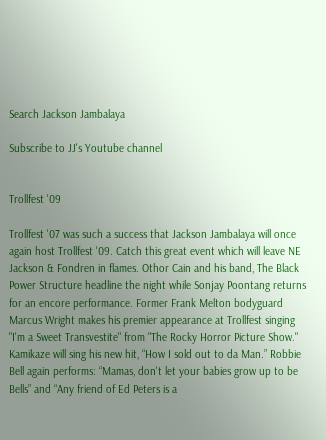Search Jackson Jambalaya

Subscribe to JJ's Youtube channel


Trollfest '09

Trollfest '07 was such a success that Jackson Jambalaya will once again host Trollfest '09. Catch this great event which will leave NE Jackson & Fondren in flames. Othor Cain and his band, The Black Power Structure headline the night while Sonjay Poontang returns for an encore performance. Former Frank Melton bodyguard Marcus Wright makes his premier appearance at Trollfest singing "I'm a Sweet Transvestite" from "The Rocky Horror Picture Show." Kamikaze will sing his new hit, “How I sold out to da Man.” Robbie Bell again performs: “Mamas, don't let your babies grow up to be Bells” and “Any friend of Ed Peters is a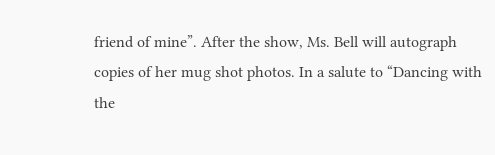friend of mine”. After the show, Ms. Bell will autograph copies of her mug shot photos. In a salute to “Dancing with the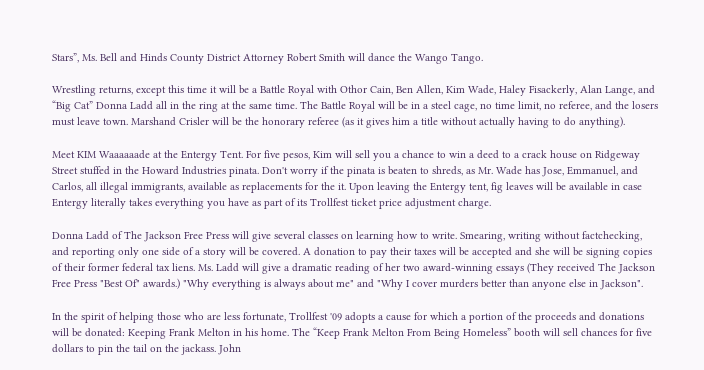Stars”, Ms. Bell and Hinds County District Attorney Robert Smith will dance the Wango Tango.

Wrestling returns, except this time it will be a Battle Royal with Othor Cain, Ben Allen, Kim Wade, Haley Fisackerly, Alan Lange, and “Big Cat” Donna Ladd all in the ring at the same time. The Battle Royal will be in a steel cage, no time limit, no referee, and the losers must leave town. Marshand Crisler will be the honorary referee (as it gives him a title without actually having to do anything).

Meet KIM Waaaaaade at the Entergy Tent. For five pesos, Kim will sell you a chance to win a deed to a crack house on Ridgeway Street stuffed in the Howard Industries pinata. Don't worry if the pinata is beaten to shreds, as Mr. Wade has Jose, Emmanuel, and Carlos, all illegal immigrants, available as replacements for the it. Upon leaving the Entergy tent, fig leaves will be available in case Entergy literally takes everything you have as part of its Trollfest ticket price adjustment charge.

Donna Ladd of The Jackson Free Press will give several classes on learning how to write. Smearing, writing without factchecking, and reporting only one side of a story will be covered. A donation to pay their taxes will be accepted and she will be signing copies of their former federal tax liens. Ms. Ladd will give a dramatic reading of her two award-winning essays (They received The Jackson Free Press "Best Of" awards.) "Why everything is always about me" and "Why I cover murders better than anyone else in Jackson".

In the spirit of helping those who are less fortunate, Trollfest '09 adopts a cause for which a portion of the proceeds and donations will be donated: Keeping Frank Melton in his home. The “Keep Frank Melton From Being Homeless” booth will sell chances for five dollars to pin the tail on the jackass. John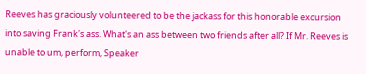Reeves has graciously volunteered to be the jackass for this honorable excursion into saving Frank's ass. What's an ass between two friends after all? If Mr. Reeves is unable to um, perform, Speaker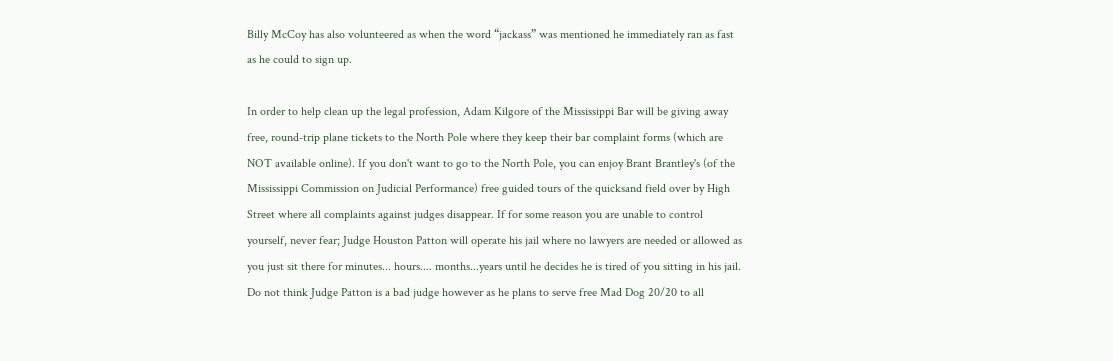Billy McCoy has also volunteered as when the word “jackass” was mentioned he immediately ran as fast as he could to sign up.

In order to help clean up the legal profession, Adam Kilgore of the Mississippi Bar will be giving away free, round-trip plane tickets to the North Pole where they keep their bar complaint forms (which are NOT available online). If you don't want to go to the North Pole, you can enjoy Brant Brantley's (of the Mississippi Commission on Judicial Performance) free guided tours of the quicksand field over by High Street where all complaints against judges disappear. If for some reason you are unable to control yourself, never fear; Judge Houston Patton will operate his jail where no lawyers are needed or allowed as you just sit there for minutes... hours.... months...years until he decides he is tired of you sitting in his jail. Do not think Judge Patton is a bad judge however as he plans to serve free Mad Dog 20/20 to all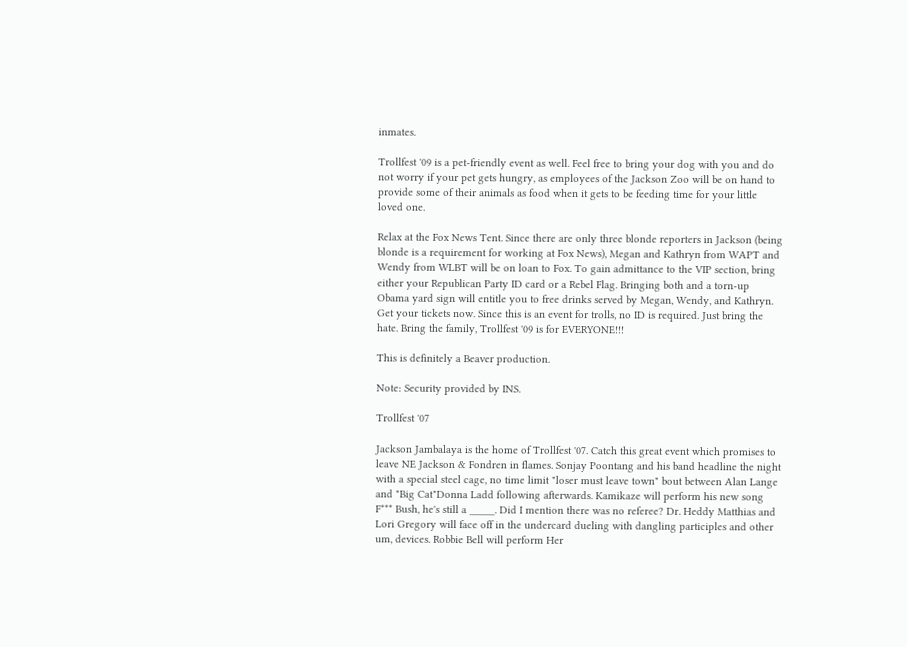inmates.

Trollfest '09 is a pet-friendly event as well. Feel free to bring your dog with you and do not worry if your pet gets hungry, as employees of the Jackson Zoo will be on hand to provide some of their animals as food when it gets to be feeding time for your little loved one.

Relax at the Fox News Tent. Since there are only three blonde reporters in Jackson (being blonde is a requirement for working at Fox News), Megan and Kathryn from WAPT and Wendy from WLBT will be on loan to Fox. To gain admittance to the VIP section, bring either your Republican Party ID card or a Rebel Flag. Bringing both and a torn-up Obama yard sign will entitle you to free drinks served by Megan, Wendy, and Kathryn. Get your tickets now. Since this is an event for trolls, no ID is required. Just bring the hate. Bring the family, Trollfest '09 is for EVERYONE!!!

This is definitely a Beaver production.

Note: Security provided by INS.

Trollfest '07

Jackson Jambalaya is the home of Trollfest '07. Catch this great event which promises to leave NE Jackson & Fondren in flames. Sonjay Poontang and his band headline the night with a special steel cage, no time limit "loser must leave town" bout between Alan Lange and "Big Cat"Donna Ladd following afterwards. Kamikaze will perform his new song F*** Bush, he's still a _____. Did I mention there was no referee? Dr. Heddy Matthias and Lori Gregory will face off in the undercard dueling with dangling participles and other um, devices. Robbie Bell will perform Her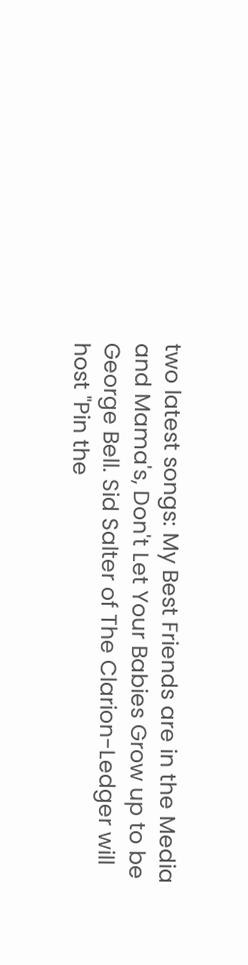two latest songs: My Best Friends are in the Media and Mama's, Don't Let Your Babies Grow up to be George Bell. Sid Salter of The Clarion-Ledger will host "Pin the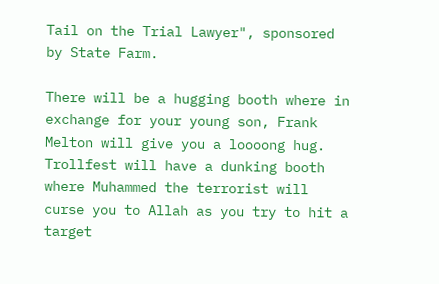Tail on the Trial Lawyer", sponsored by State Farm.

There will be a hugging booth where in exchange for your young son, Frank Melton will give you a loooong hug. Trollfest will have a dunking booth where Muhammed the terrorist will curse you to Allah as you try to hit a target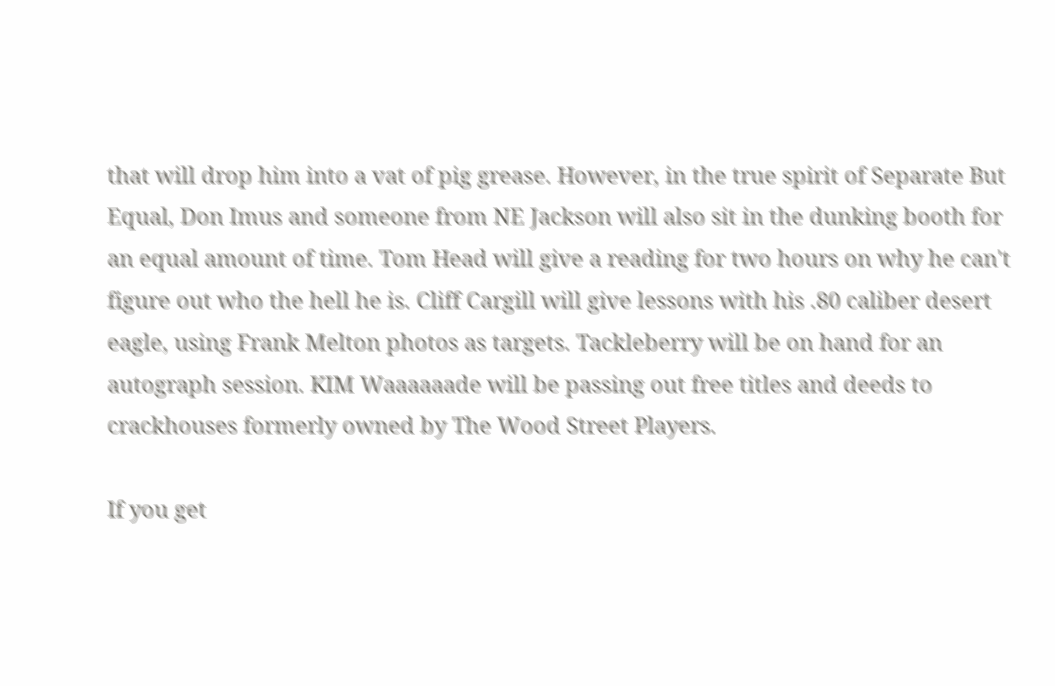that will drop him into a vat of pig grease. However, in the true spirit of Separate But Equal, Don Imus and someone from NE Jackson will also sit in the dunking booth for an equal amount of time. Tom Head will give a reading for two hours on why he can't figure out who the hell he is. Cliff Cargill will give lessons with his .80 caliber desert eagle, using Frank Melton photos as targets. Tackleberry will be on hand for an autograph session. KIM Waaaaaade will be passing out free titles and deeds to crackhouses formerly owned by The Wood Street Players.

If you get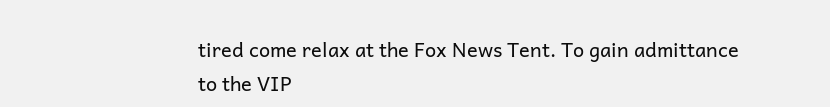tired come relax at the Fox News Tent. To gain admittance to the VIP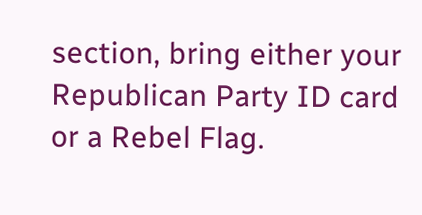section, bring either your Republican Party ID card or a Rebel Flag.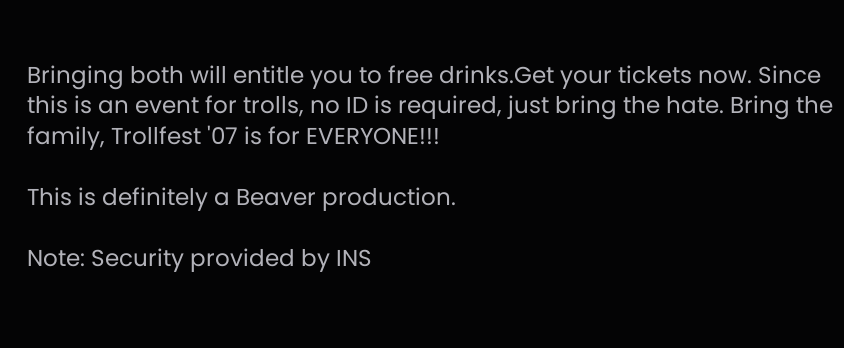Bringing both will entitle you to free drinks.Get your tickets now. Since this is an event for trolls, no ID is required, just bring the hate. Bring the family, Trollfest '07 is for EVERYONE!!!

This is definitely a Beaver production.

Note: Security provided by INS